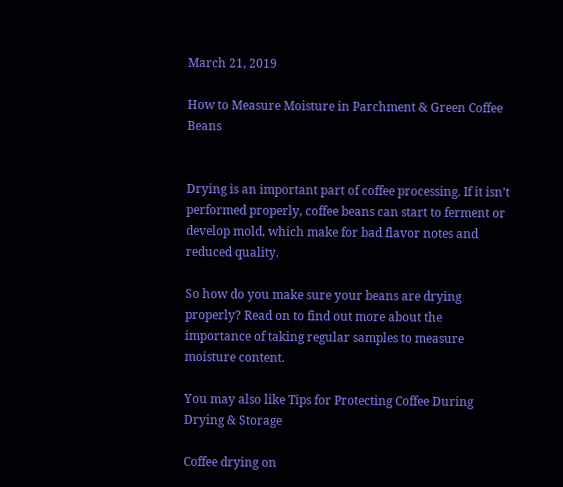March 21, 2019

How to Measure Moisture in Parchment & Green Coffee Beans


Drying is an important part of coffee processing. If it isn’t performed properly, coffee beans can start to ferment or develop mold, which make for bad flavor notes and reduced quality.

So how do you make sure your beans are drying properly? Read on to find out more about the importance of taking regular samples to measure moisture content.

You may also like Tips for Protecting Coffee During Drying & Storage

Coffee drying on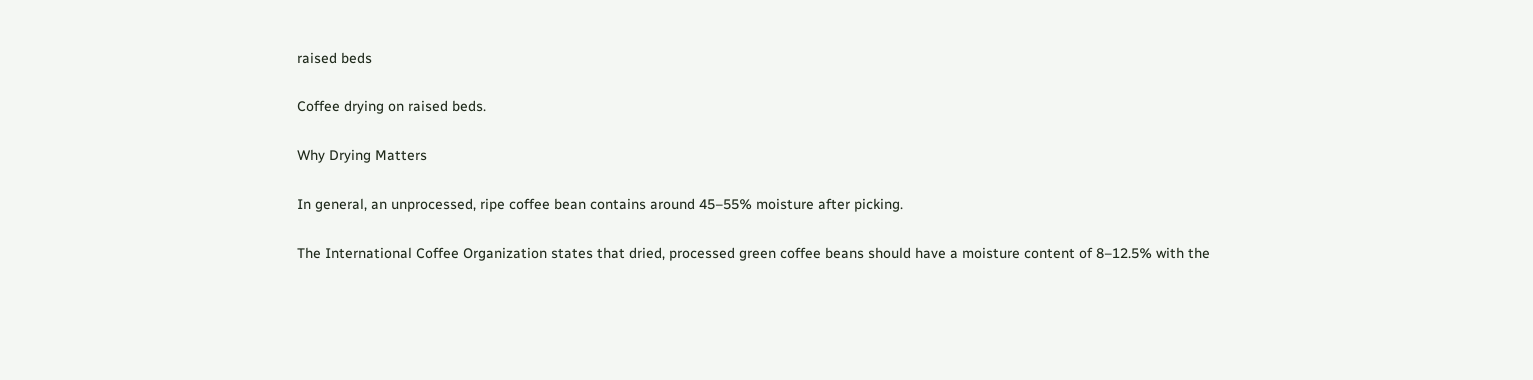raised beds

Coffee drying on raised beds.

Why Drying Matters

In general, an unprocessed, ripe coffee bean contains around 45–55% moisture after picking.

The International Coffee Organization states that dried, processed green coffee beans should have a moisture content of 8–12.5% with the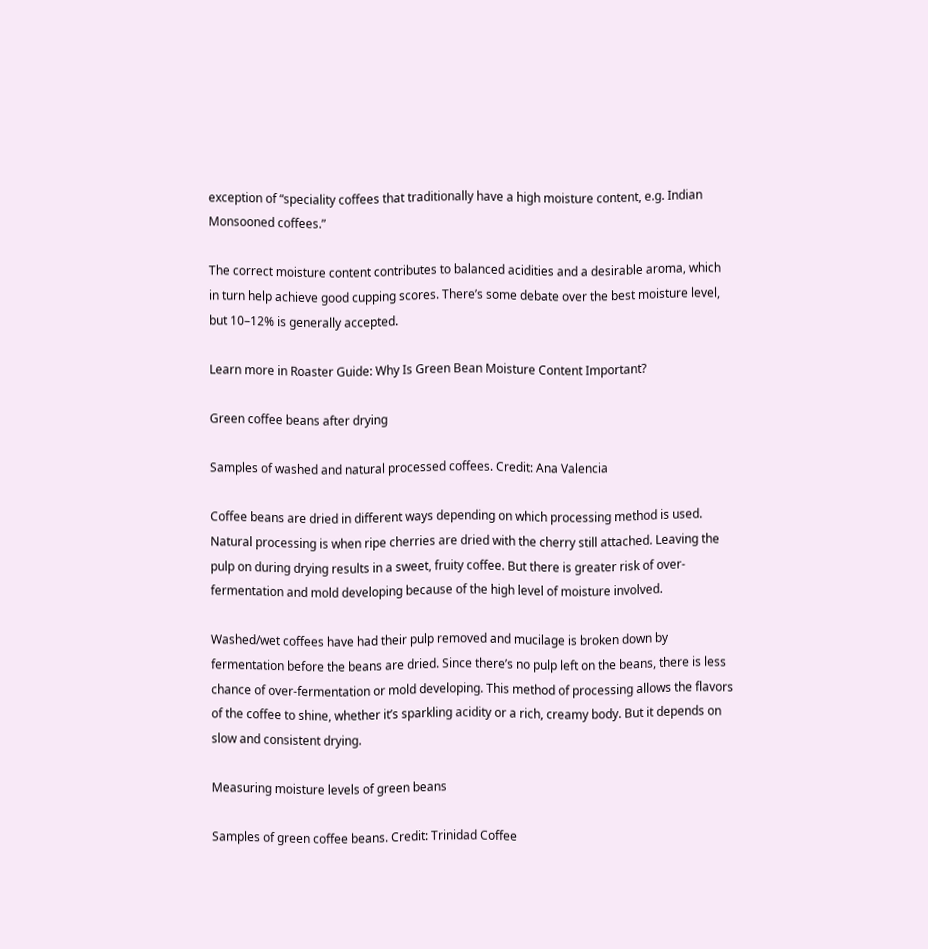exception of “speciality coffees that traditionally have a high moisture content, e.g. Indian Monsooned coffees.”

The correct moisture content contributes to balanced acidities and a desirable aroma, which in turn help achieve good cupping scores. There’s some debate over the best moisture level, but 10–12% is generally accepted.

Learn more in Roaster Guide: Why Is Green Bean Moisture Content Important?

Green coffee beans after drying

Samples of washed and natural processed coffees. Credit: Ana Valencia

Coffee beans are dried in different ways depending on which processing method is used. Natural processing is when ripe cherries are dried with the cherry still attached. Leaving the pulp on during drying results in a sweet, fruity coffee. But there is greater risk of over-fermentation and mold developing because of the high level of moisture involved.

Washed/wet coffees have had their pulp removed and mucilage is broken down by fermentation before the beans are dried. Since there’s no pulp left on the beans, there is less chance of over-fermentation or mold developing. This method of processing allows the flavors of the coffee to shine, whether it’s sparkling acidity or a rich, creamy body. But it depends on slow and consistent drying.

Measuring moisture levels of green beans

Samples of green coffee beans. Credit: Trinidad Coffee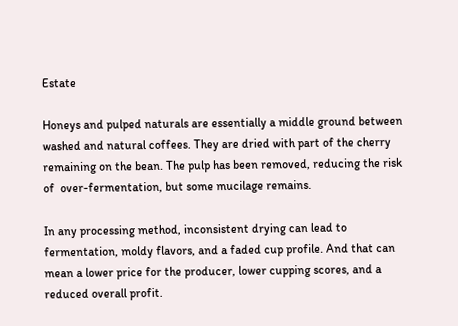Estate

Honeys and pulped naturals are essentially a middle ground between washed and natural coffees. They are dried with part of the cherry remaining on the bean. The pulp has been removed, reducing the risk of  over-fermentation, but some mucilage remains.

In any processing method, inconsistent drying can lead to fermentation, moldy flavors, and a faded cup profile. And that can mean a lower price for the producer, lower cupping scores, and a reduced overall profit.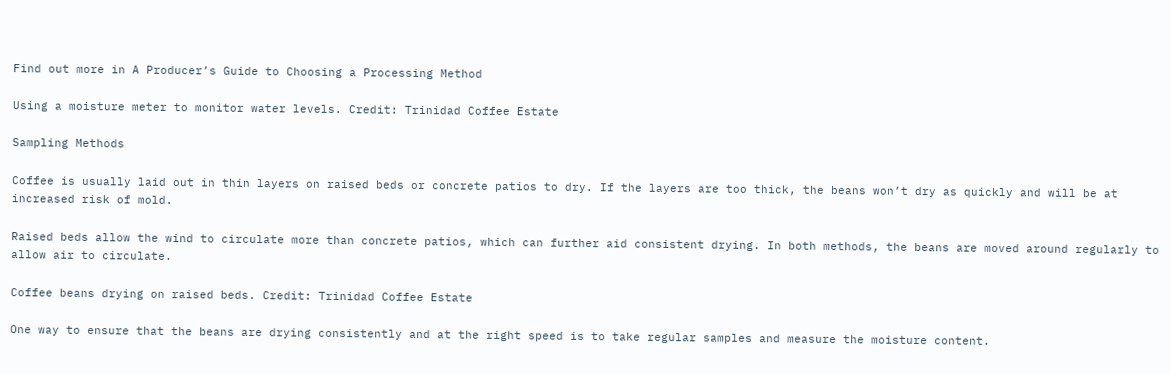Find out more in A Producer’s Guide to Choosing a Processing Method

Using a moisture meter to monitor water levels. Credit: Trinidad Coffee Estate

Sampling Methods

Coffee is usually laid out in thin layers on raised beds or concrete patios to dry. If the layers are too thick, the beans won’t dry as quickly and will be at increased risk of mold.

Raised beds allow the wind to circulate more than concrete patios, which can further aid consistent drying. In both methods, the beans are moved around regularly to allow air to circulate.

Coffee beans drying on raised beds. Credit: Trinidad Coffee Estate

One way to ensure that the beans are drying consistently and at the right speed is to take regular samples and measure the moisture content.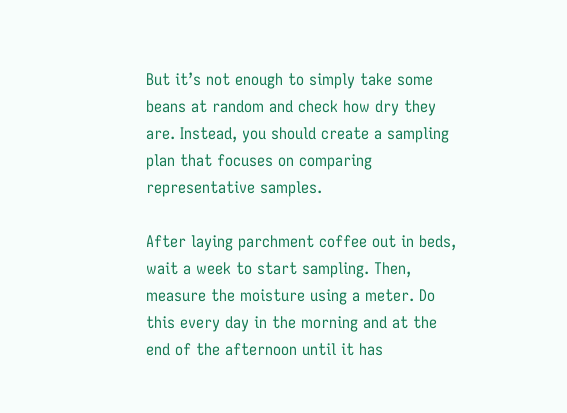But it’s not enough to simply take some beans at random and check how dry they are. Instead, you should create a sampling plan that focuses on comparing representative samples.

After laying parchment coffee out in beds, wait a week to start sampling. Then, measure the moisture using a meter. Do this every day in the morning and at the end of the afternoon until it has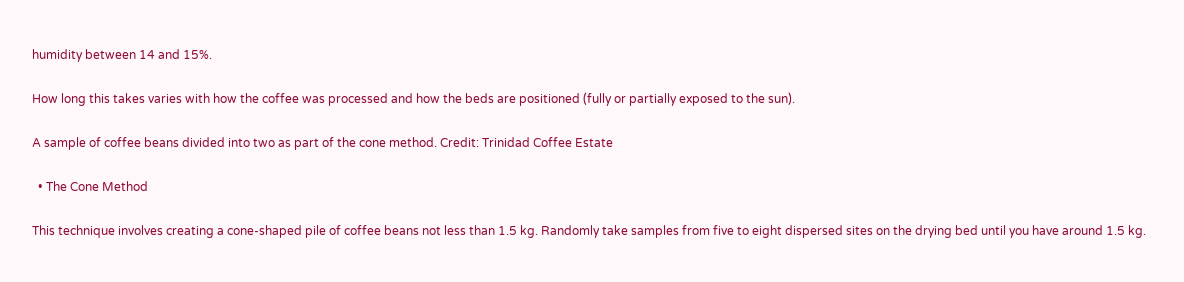humidity between 14 and 15%.

How long this takes varies with how the coffee was processed and how the beds are positioned (fully or partially exposed to the sun).

A sample of coffee beans divided into two as part of the cone method. Credit: Trinidad Coffee Estate

  • The Cone Method

This technique involves creating a cone-shaped pile of coffee beans not less than 1.5 kg. Randomly take samples from five to eight dispersed sites on the drying bed until you have around 1.5 kg.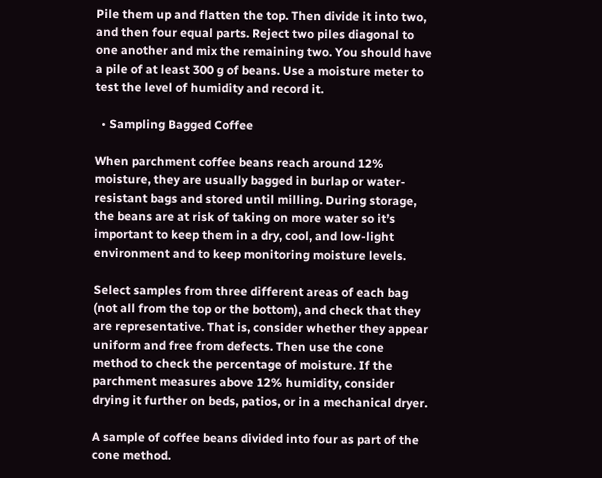Pile them up and flatten the top. Then divide it into two, and then four equal parts. Reject two piles diagonal to one another and mix the remaining two. You should have a pile of at least 300 g of beans. Use a moisture meter to test the level of humidity and record it.

  • Sampling Bagged Coffee

When parchment coffee beans reach around 12% moisture, they are usually bagged in burlap or water-resistant bags and stored until milling. During storage, the beans are at risk of taking on more water so it’s important to keep them in a dry, cool, and low-light environment and to keep monitoring moisture levels.

Select samples from three different areas of each bag (not all from the top or the bottom), and check that they are representative. That is, consider whether they appear uniform and free from defects. Then use the cone method to check the percentage of moisture. If the parchment measures above 12% humidity, consider drying it further on beds, patios, or in a mechanical dryer.

A sample of coffee beans divided into four as part of the cone method.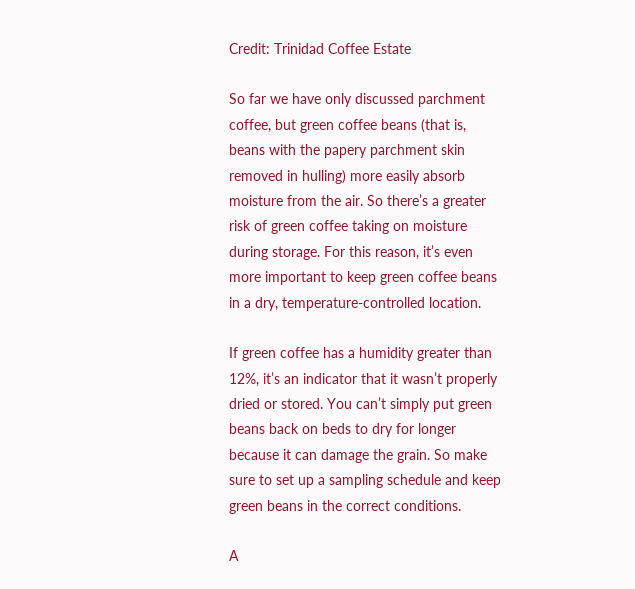Credit: Trinidad Coffee Estate

So far we have only discussed parchment coffee, but green coffee beans (that is, beans with the papery parchment skin removed in hulling) more easily absorb moisture from the air. So there’s a greater risk of green coffee taking on moisture during storage. For this reason, it’s even more important to keep green coffee beans in a dry, temperature-controlled location.

If green coffee has a humidity greater than 12%, it’s an indicator that it wasn’t properly dried or stored. You can’t simply put green beans back on beds to dry for longer because it can damage the grain. So make sure to set up a sampling schedule and keep green beans in the correct conditions.

A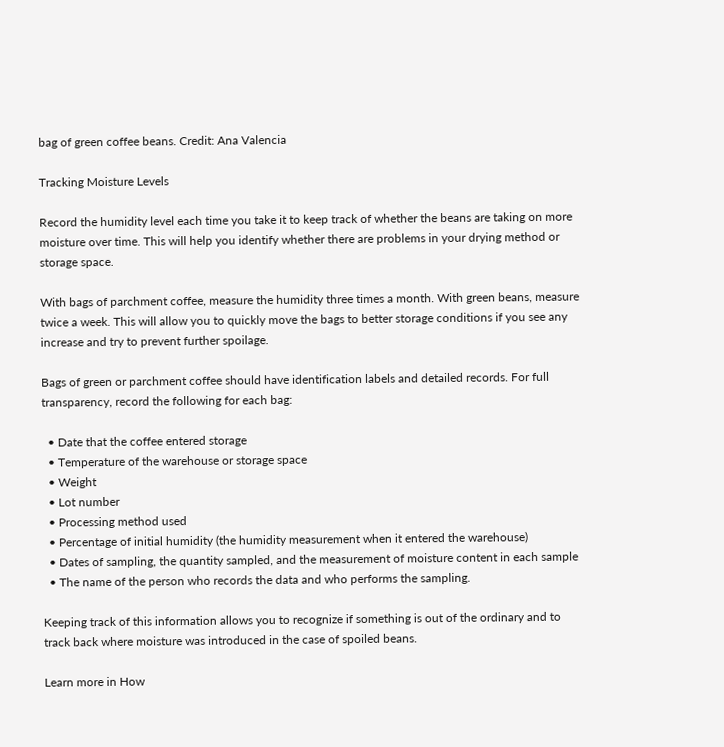bag of green coffee beans. Credit: Ana Valencia

Tracking Moisture Levels

Record the humidity level each time you take it to keep track of whether the beans are taking on more moisture over time. This will help you identify whether there are problems in your drying method or storage space.

With bags of parchment coffee, measure the humidity three times a month. With green beans, measure twice a week. This will allow you to quickly move the bags to better storage conditions if you see any increase and try to prevent further spoilage.

Bags of green or parchment coffee should have identification labels and detailed records. For full transparency, record the following for each bag:

  • Date that the coffee entered storage
  • Temperature of the warehouse or storage space
  • Weight
  • Lot number
  • Processing method used
  • Percentage of initial humidity (the humidity measurement when it entered the warehouse)
  • Dates of sampling, the quantity sampled, and the measurement of moisture content in each sample
  • The name of the person who records the data and who performs the sampling.

Keeping track of this information allows you to recognize if something is out of the ordinary and to track back where moisture was introduced in the case of spoiled beans.

Learn more in How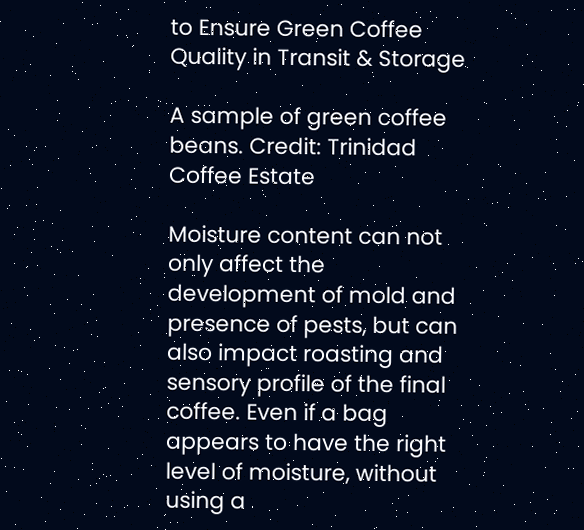to Ensure Green Coffee Quality in Transit & Storage

A sample of green coffee beans. Credit: Trinidad Coffee Estate

Moisture content can not only affect the development of mold and presence of pests, but can also impact roasting and sensory profile of the final coffee. Even if a bag appears to have the right level of moisture, without using a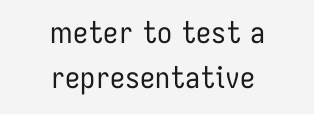meter to test a representative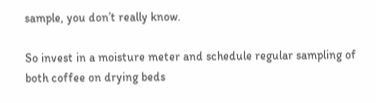sample, you don’t really know.

So invest in a moisture meter and schedule regular sampling of both coffee on drying beds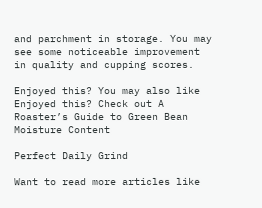and parchment in storage. You may see some noticeable improvement in quality and cupping scores.

Enjoyed this? You may also like Enjoyed this? Check out A Roaster’s Guide to Green Bean Moisture Content

Perfect Daily Grind

Want to read more articles like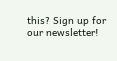this? Sign up for our newsletter!